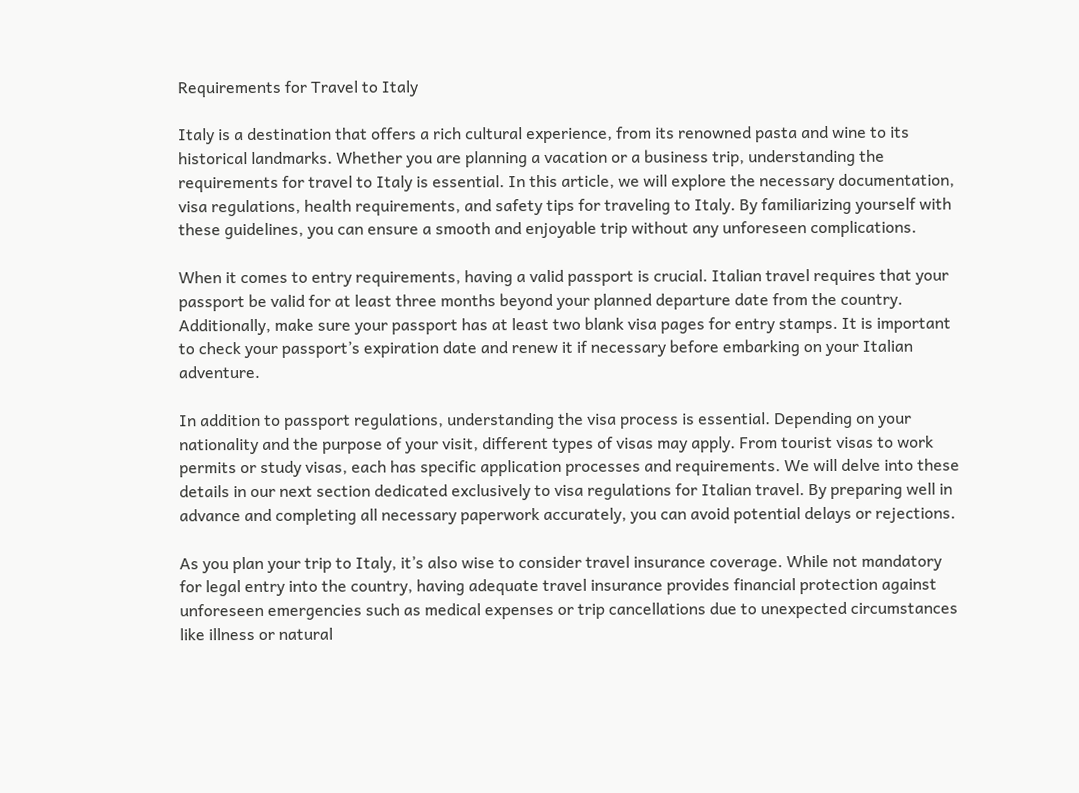Requirements for Travel to Italy

Italy is a destination that offers a rich cultural experience, from its renowned pasta and wine to its historical landmarks. Whether you are planning a vacation or a business trip, understanding the requirements for travel to Italy is essential. In this article, we will explore the necessary documentation, visa regulations, health requirements, and safety tips for traveling to Italy. By familiarizing yourself with these guidelines, you can ensure a smooth and enjoyable trip without any unforeseen complications.

When it comes to entry requirements, having a valid passport is crucial. Italian travel requires that your passport be valid for at least three months beyond your planned departure date from the country. Additionally, make sure your passport has at least two blank visa pages for entry stamps. It is important to check your passport’s expiration date and renew it if necessary before embarking on your Italian adventure.

In addition to passport regulations, understanding the visa process is essential. Depending on your nationality and the purpose of your visit, different types of visas may apply. From tourist visas to work permits or study visas, each has specific application processes and requirements. We will delve into these details in our next section dedicated exclusively to visa regulations for Italian travel. By preparing well in advance and completing all necessary paperwork accurately, you can avoid potential delays or rejections.

As you plan your trip to Italy, it’s also wise to consider travel insurance coverage. While not mandatory for legal entry into the country, having adequate travel insurance provides financial protection against unforeseen emergencies such as medical expenses or trip cancellations due to unexpected circumstances like illness or natural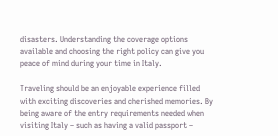disasters. Understanding the coverage options available and choosing the right policy can give you peace of mind during your time in Italy.

Traveling should be an enjoyable experience filled with exciting discoveries and cherished memories. By being aware of the entry requirements needed when visiting Italy – such as having a valid passport –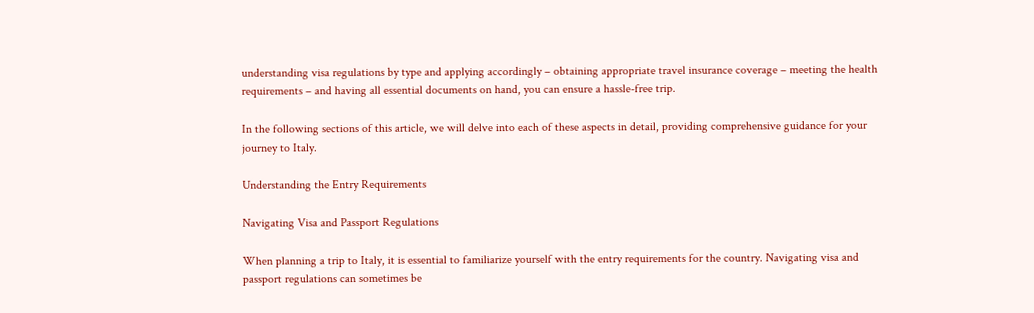understanding visa regulations by type and applying accordingly – obtaining appropriate travel insurance coverage – meeting the health requirements – and having all essential documents on hand, you can ensure a hassle-free trip.

In the following sections of this article, we will delve into each of these aspects in detail, providing comprehensive guidance for your journey to Italy.

Understanding the Entry Requirements

Navigating Visa and Passport Regulations

When planning a trip to Italy, it is essential to familiarize yourself with the entry requirements for the country. Navigating visa and passport regulations can sometimes be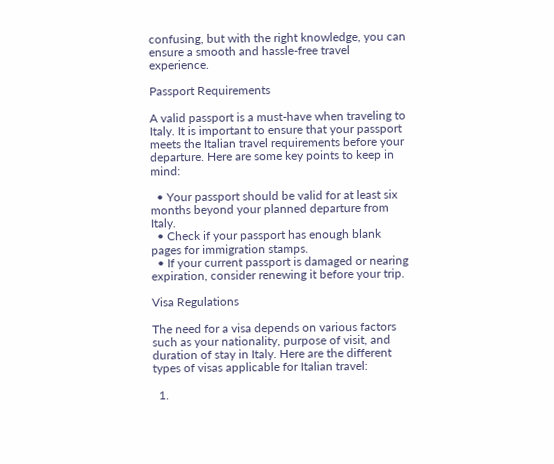confusing, but with the right knowledge, you can ensure a smooth and hassle-free travel experience.

Passport Requirements

A valid passport is a must-have when traveling to Italy. It is important to ensure that your passport meets the Italian travel requirements before your departure. Here are some key points to keep in mind:

  • Your passport should be valid for at least six months beyond your planned departure from Italy.
  • Check if your passport has enough blank pages for immigration stamps.
  • If your current passport is damaged or nearing expiration, consider renewing it before your trip.

Visa Regulations

The need for a visa depends on various factors such as your nationality, purpose of visit, and duration of stay in Italy. Here are the different types of visas applicable for Italian travel:

  1.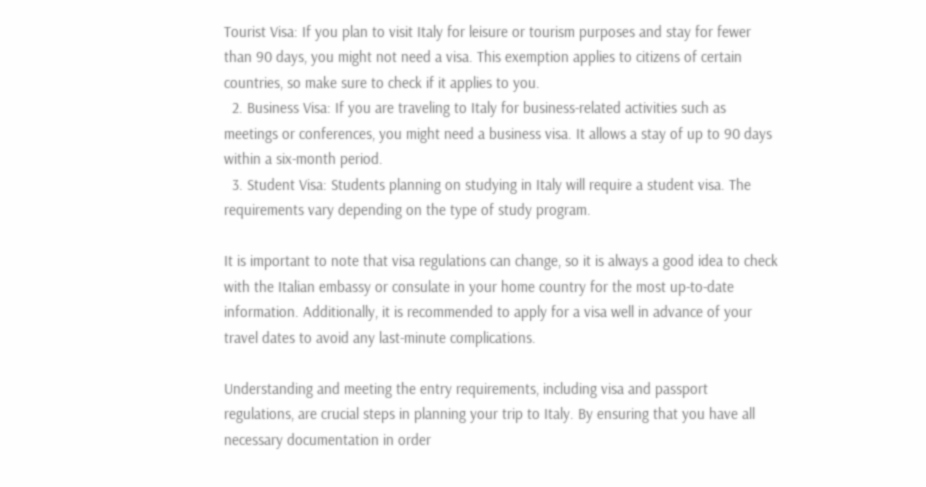Tourist Visa: If you plan to visit Italy for leisure or tourism purposes and stay for fewer than 90 days, you might not need a visa. This exemption applies to citizens of certain countries, so make sure to check if it applies to you.
  2. Business Visa: If you are traveling to Italy for business-related activities such as meetings or conferences, you might need a business visa. It allows a stay of up to 90 days within a six-month period.
  3. Student Visa: Students planning on studying in Italy will require a student visa. The requirements vary depending on the type of study program.

It is important to note that visa regulations can change, so it is always a good idea to check with the Italian embassy or consulate in your home country for the most up-to-date information. Additionally, it is recommended to apply for a visa well in advance of your travel dates to avoid any last-minute complications.

Understanding and meeting the entry requirements, including visa and passport regulations, are crucial steps in planning your trip to Italy. By ensuring that you have all necessary documentation in order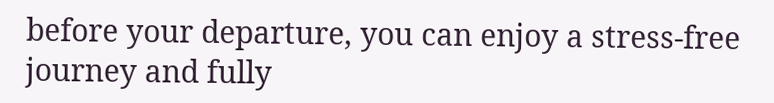before your departure, you can enjoy a stress-free journey and fully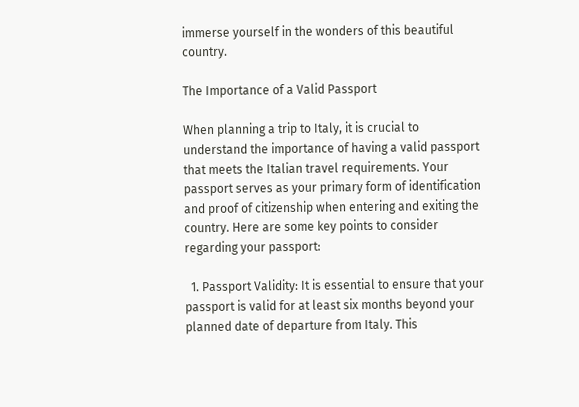immerse yourself in the wonders of this beautiful country.

The Importance of a Valid Passport

When planning a trip to Italy, it is crucial to understand the importance of having a valid passport that meets the Italian travel requirements. Your passport serves as your primary form of identification and proof of citizenship when entering and exiting the country. Here are some key points to consider regarding your passport:

  1. Passport Validity: It is essential to ensure that your passport is valid for at least six months beyond your planned date of departure from Italy. This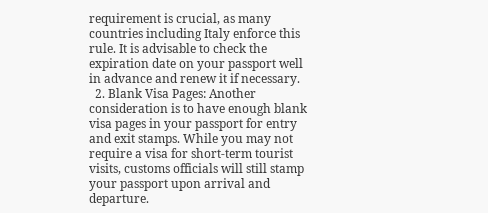requirement is crucial, as many countries including Italy enforce this rule. It is advisable to check the expiration date on your passport well in advance and renew it if necessary.
  2. Blank Visa Pages: Another consideration is to have enough blank visa pages in your passport for entry and exit stamps. While you may not require a visa for short-term tourist visits, customs officials will still stamp your passport upon arrival and departure.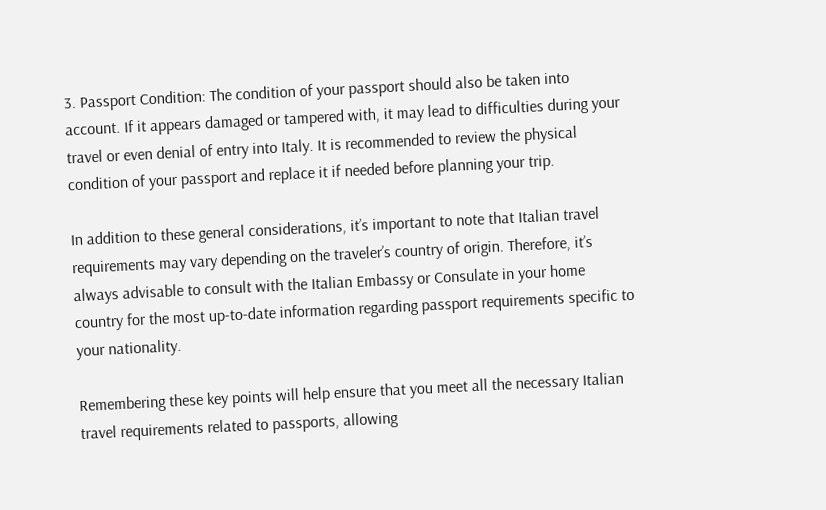3. Passport Condition: The condition of your passport should also be taken into account. If it appears damaged or tampered with, it may lead to difficulties during your travel or even denial of entry into Italy. It is recommended to review the physical condition of your passport and replace it if needed before planning your trip.

In addition to these general considerations, it’s important to note that Italian travel requirements may vary depending on the traveler’s country of origin. Therefore, it’s always advisable to consult with the Italian Embassy or Consulate in your home country for the most up-to-date information regarding passport requirements specific to your nationality.

Remembering these key points will help ensure that you meet all the necessary Italian travel requirements related to passports, allowing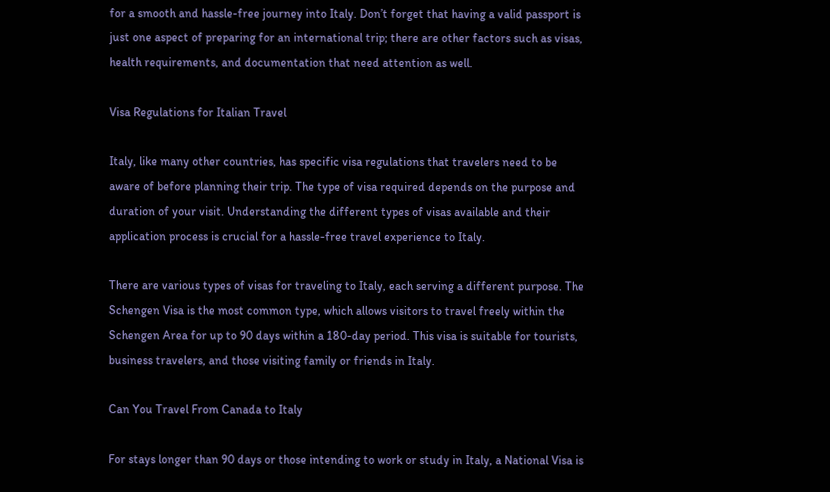for a smooth and hassle-free journey into Italy. Don’t forget that having a valid passport is just one aspect of preparing for an international trip; there are other factors such as visas, health requirements, and documentation that need attention as well.

Visa Regulations for Italian Travel

Italy, like many other countries, has specific visa regulations that travelers need to be aware of before planning their trip. The type of visa required depends on the purpose and duration of your visit. Understanding the different types of visas available and their application process is crucial for a hassle-free travel experience to Italy.

There are various types of visas for traveling to Italy, each serving a different purpose. The Schengen Visa is the most common type, which allows visitors to travel freely within the Schengen Area for up to 90 days within a 180-day period. This visa is suitable for tourists, business travelers, and those visiting family or friends in Italy.

Can You Travel From Canada to Italy

For stays longer than 90 days or those intending to work or study in Italy, a National Visa is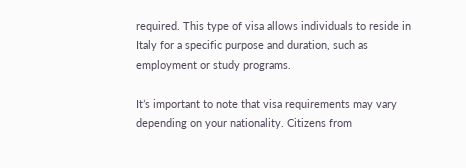required. This type of visa allows individuals to reside in Italy for a specific purpose and duration, such as employment or study programs.

It’s important to note that visa requirements may vary depending on your nationality. Citizens from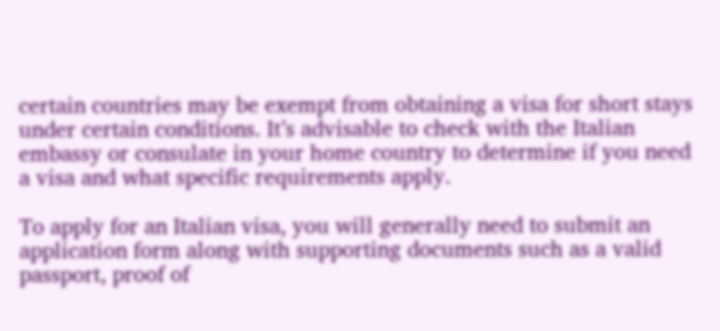certain countries may be exempt from obtaining a visa for short stays under certain conditions. It’s advisable to check with the Italian embassy or consulate in your home country to determine if you need a visa and what specific requirements apply.

To apply for an Italian visa, you will generally need to submit an application form along with supporting documents such as a valid passport, proof of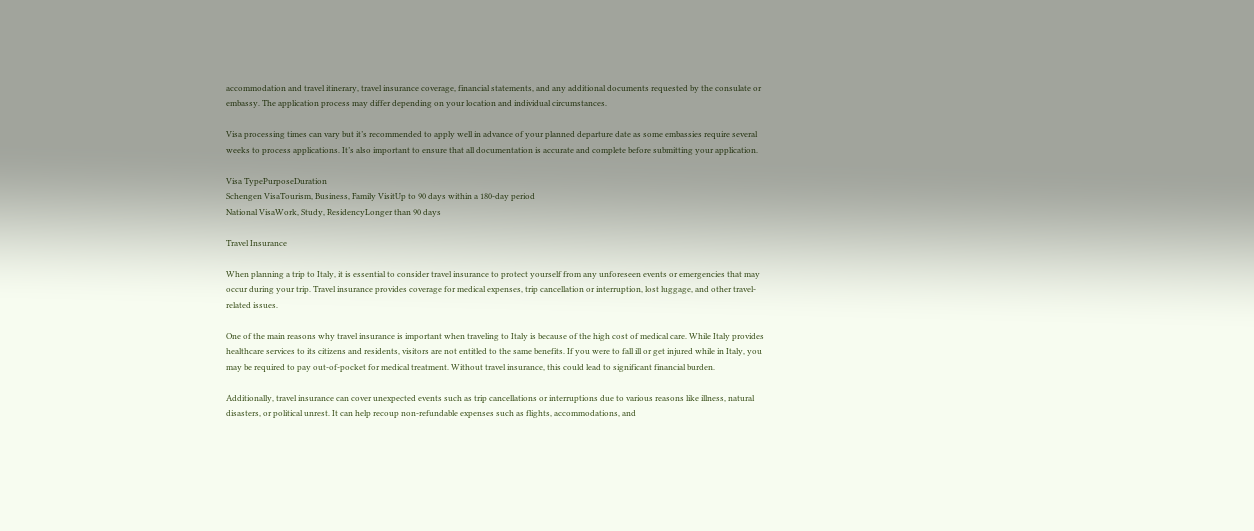accommodation and travel itinerary, travel insurance coverage, financial statements, and any additional documents requested by the consulate or embassy. The application process may differ depending on your location and individual circumstances.

Visa processing times can vary but it’s recommended to apply well in advance of your planned departure date as some embassies require several weeks to process applications. It’s also important to ensure that all documentation is accurate and complete before submitting your application.

Visa TypePurposeDuration
Schengen VisaTourism, Business, Family VisitUp to 90 days within a 180-day period
National VisaWork, Study, ResidencyLonger than 90 days

Travel Insurance

When planning a trip to Italy, it is essential to consider travel insurance to protect yourself from any unforeseen events or emergencies that may occur during your trip. Travel insurance provides coverage for medical expenses, trip cancellation or interruption, lost luggage, and other travel-related issues.

One of the main reasons why travel insurance is important when traveling to Italy is because of the high cost of medical care. While Italy provides healthcare services to its citizens and residents, visitors are not entitled to the same benefits. If you were to fall ill or get injured while in Italy, you may be required to pay out-of-pocket for medical treatment. Without travel insurance, this could lead to significant financial burden.

Additionally, travel insurance can cover unexpected events such as trip cancellations or interruptions due to various reasons like illness, natural disasters, or political unrest. It can help recoup non-refundable expenses such as flights, accommodations, and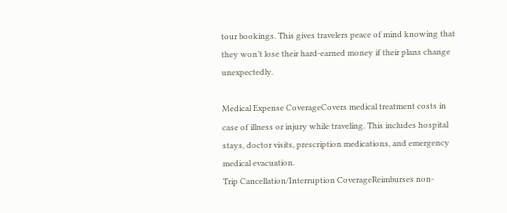tour bookings. This gives travelers peace of mind knowing that they won’t lose their hard-earned money if their plans change unexpectedly.

Medical Expense CoverageCovers medical treatment costs in case of illness or injury while traveling. This includes hospital stays, doctor visits, prescription medications, and emergency medical evacuation.
Trip Cancellation/Interruption CoverageReimburses non-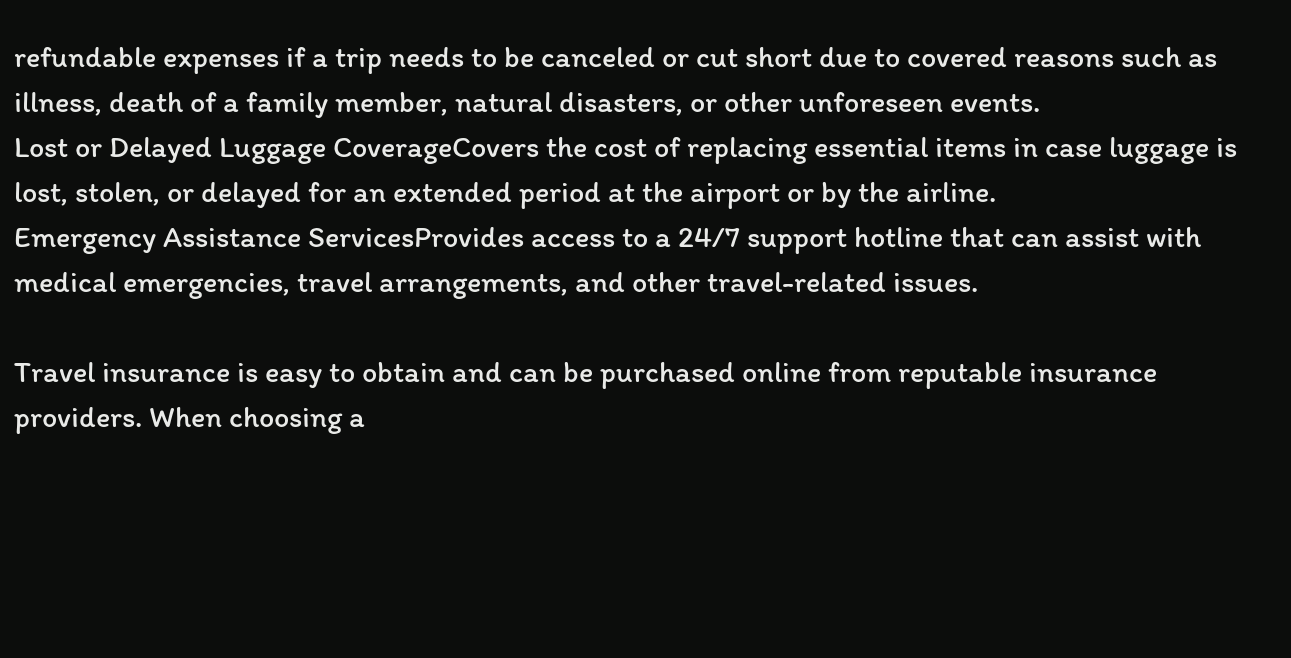refundable expenses if a trip needs to be canceled or cut short due to covered reasons such as illness, death of a family member, natural disasters, or other unforeseen events.
Lost or Delayed Luggage CoverageCovers the cost of replacing essential items in case luggage is lost, stolen, or delayed for an extended period at the airport or by the airline.
Emergency Assistance ServicesProvides access to a 24/7 support hotline that can assist with medical emergencies, travel arrangements, and other travel-related issues.

Travel insurance is easy to obtain and can be purchased online from reputable insurance providers. When choosing a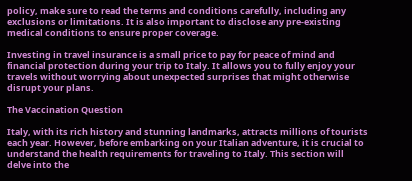policy, make sure to read the terms and conditions carefully, including any exclusions or limitations. It is also important to disclose any pre-existing medical conditions to ensure proper coverage.

Investing in travel insurance is a small price to pay for peace of mind and financial protection during your trip to Italy. It allows you to fully enjoy your travels without worrying about unexpected surprises that might otherwise disrupt your plans.

The Vaccination Question

Italy, with its rich history and stunning landmarks, attracts millions of tourists each year. However, before embarking on your Italian adventure, it is crucial to understand the health requirements for traveling to Italy. This section will delve into the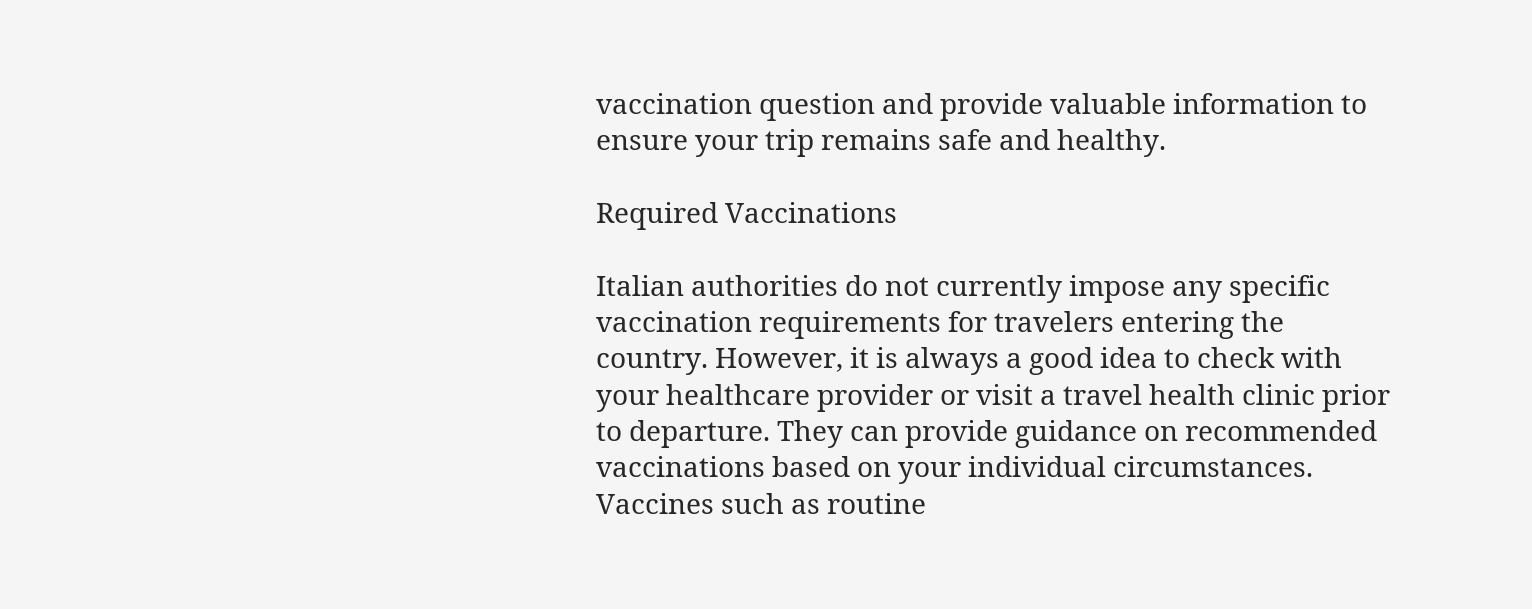vaccination question and provide valuable information to ensure your trip remains safe and healthy.

Required Vaccinations

Italian authorities do not currently impose any specific vaccination requirements for travelers entering the country. However, it is always a good idea to check with your healthcare provider or visit a travel health clinic prior to departure. They can provide guidance on recommended vaccinations based on your individual circumstances. Vaccines such as routine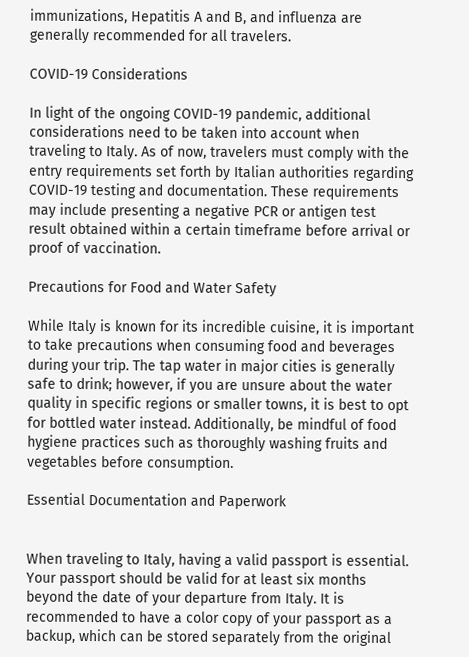immunizations, Hepatitis A and B, and influenza are generally recommended for all travelers.

COVID-19 Considerations

In light of the ongoing COVID-19 pandemic, additional considerations need to be taken into account when traveling to Italy. As of now, travelers must comply with the entry requirements set forth by Italian authorities regarding COVID-19 testing and documentation. These requirements may include presenting a negative PCR or antigen test result obtained within a certain timeframe before arrival or proof of vaccination.

Precautions for Food and Water Safety

While Italy is known for its incredible cuisine, it is important to take precautions when consuming food and beverages during your trip. The tap water in major cities is generally safe to drink; however, if you are unsure about the water quality in specific regions or smaller towns, it is best to opt for bottled water instead. Additionally, be mindful of food hygiene practices such as thoroughly washing fruits and vegetables before consumption.

Essential Documentation and Paperwork


When traveling to Italy, having a valid passport is essential. Your passport should be valid for at least six months beyond the date of your departure from Italy. It is recommended to have a color copy of your passport as a backup, which can be stored separately from the original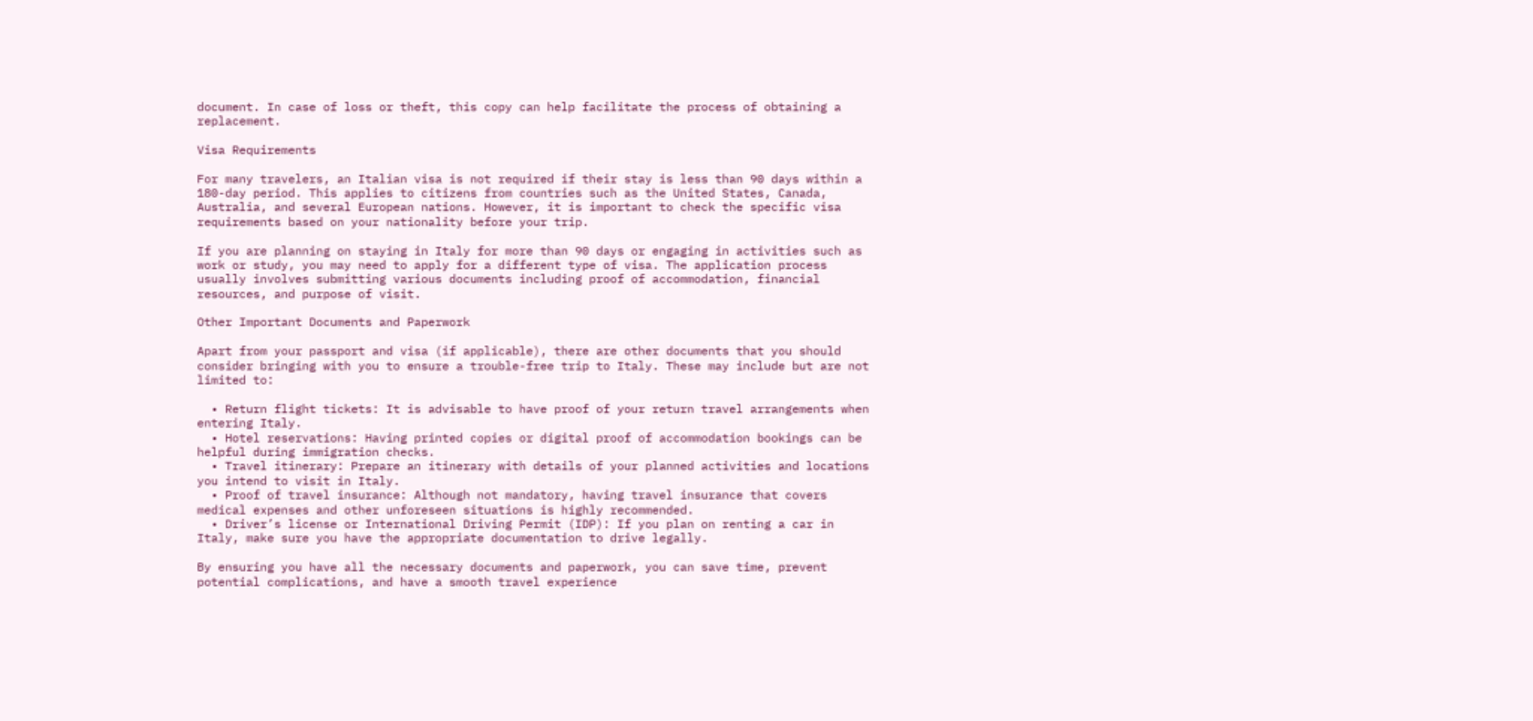document. In case of loss or theft, this copy can help facilitate the process of obtaining a replacement.

Visa Requirements

For many travelers, an Italian visa is not required if their stay is less than 90 days within a 180-day period. This applies to citizens from countries such as the United States, Canada, Australia, and several European nations. However, it is important to check the specific visa requirements based on your nationality before your trip.

If you are planning on staying in Italy for more than 90 days or engaging in activities such as work or study, you may need to apply for a different type of visa. The application process usually involves submitting various documents including proof of accommodation, financial resources, and purpose of visit.

Other Important Documents and Paperwork

Apart from your passport and visa (if applicable), there are other documents that you should consider bringing with you to ensure a trouble-free trip to Italy. These may include but are not limited to:

  • Return flight tickets: It is advisable to have proof of your return travel arrangements when entering Italy.
  • Hotel reservations: Having printed copies or digital proof of accommodation bookings can be helpful during immigration checks.
  • Travel itinerary: Prepare an itinerary with details of your planned activities and locations you intend to visit in Italy.
  • Proof of travel insurance: Although not mandatory, having travel insurance that covers medical expenses and other unforeseen situations is highly recommended.
  • Driver’s license or International Driving Permit (IDP): If you plan on renting a car in Italy, make sure you have the appropriate documentation to drive legally.

By ensuring you have all the necessary documents and paperwork, you can save time, prevent potential complications, and have a smooth travel experience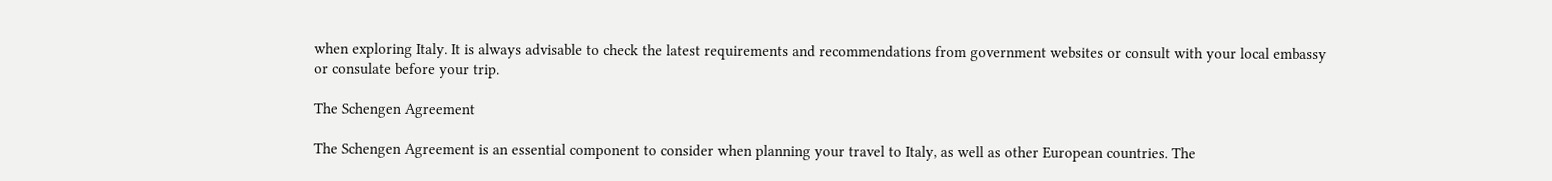when exploring Italy. It is always advisable to check the latest requirements and recommendations from government websites or consult with your local embassy or consulate before your trip.

The Schengen Agreement

The Schengen Agreement is an essential component to consider when planning your travel to Italy, as well as other European countries. The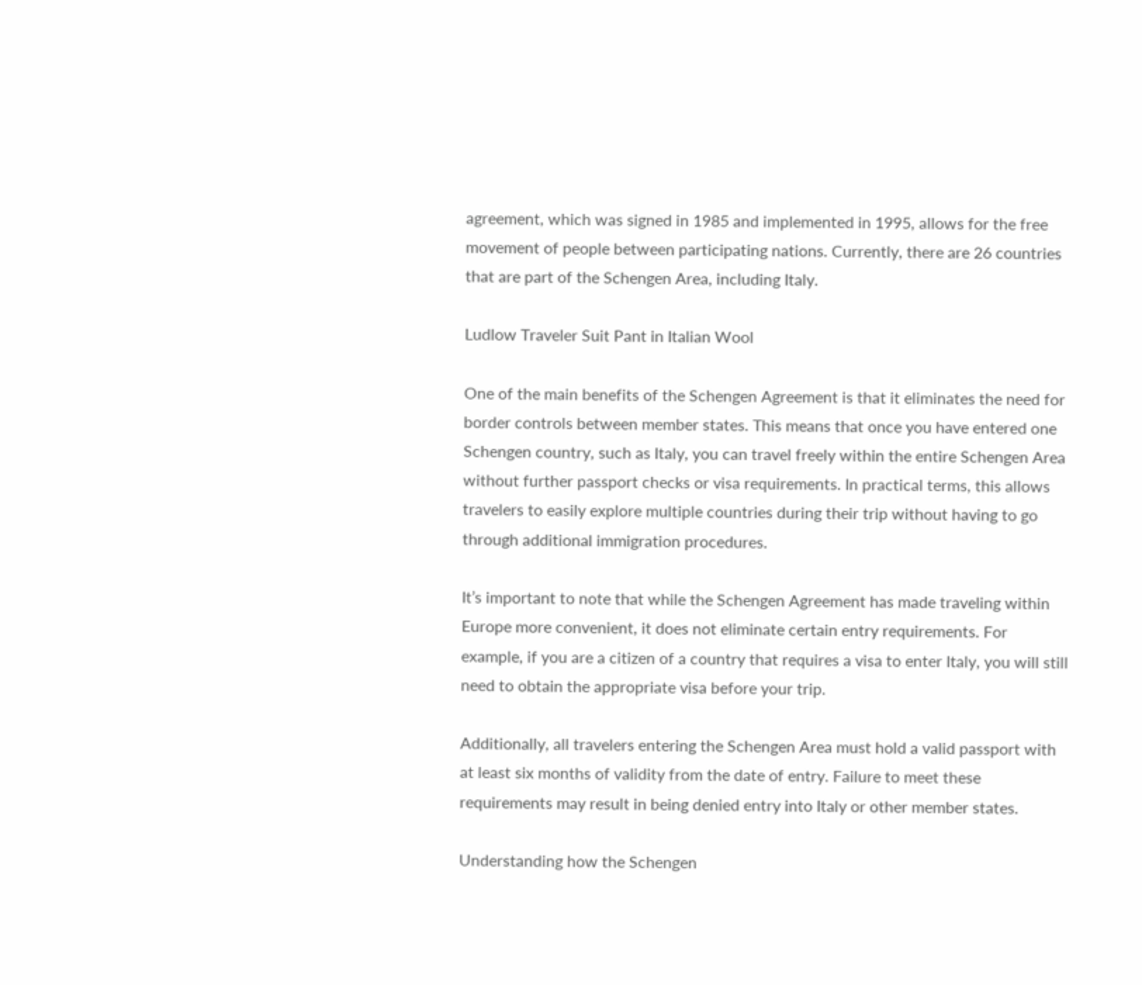agreement, which was signed in 1985 and implemented in 1995, allows for the free movement of people between participating nations. Currently, there are 26 countries that are part of the Schengen Area, including Italy.

Ludlow Traveler Suit Pant in Italian Wool

One of the main benefits of the Schengen Agreement is that it eliminates the need for border controls between member states. This means that once you have entered one Schengen country, such as Italy, you can travel freely within the entire Schengen Area without further passport checks or visa requirements. In practical terms, this allows travelers to easily explore multiple countries during their trip without having to go through additional immigration procedures.

It’s important to note that while the Schengen Agreement has made traveling within Europe more convenient, it does not eliminate certain entry requirements. For example, if you are a citizen of a country that requires a visa to enter Italy, you will still need to obtain the appropriate visa before your trip.

Additionally, all travelers entering the Schengen Area must hold a valid passport with at least six months of validity from the date of entry. Failure to meet these requirements may result in being denied entry into Italy or other member states.

Understanding how the Schengen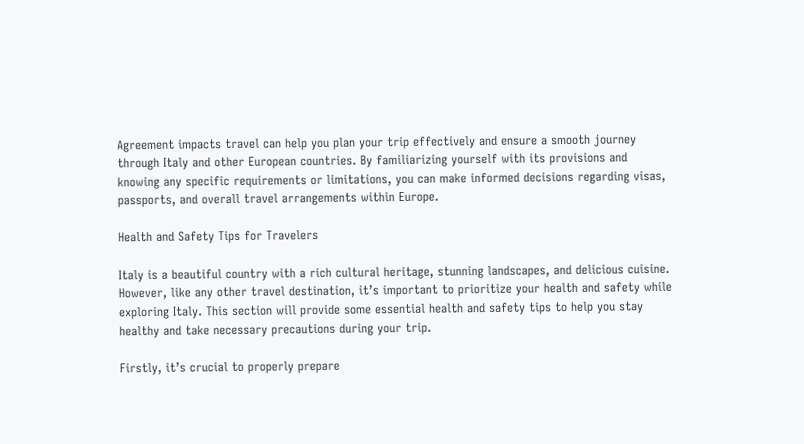Agreement impacts travel can help you plan your trip effectively and ensure a smooth journey through Italy and other European countries. By familiarizing yourself with its provisions and knowing any specific requirements or limitations, you can make informed decisions regarding visas, passports, and overall travel arrangements within Europe.

Health and Safety Tips for Travelers

Italy is a beautiful country with a rich cultural heritage, stunning landscapes, and delicious cuisine. However, like any other travel destination, it’s important to prioritize your health and safety while exploring Italy. This section will provide some essential health and safety tips to help you stay healthy and take necessary precautions during your trip.

Firstly, it’s crucial to properly prepare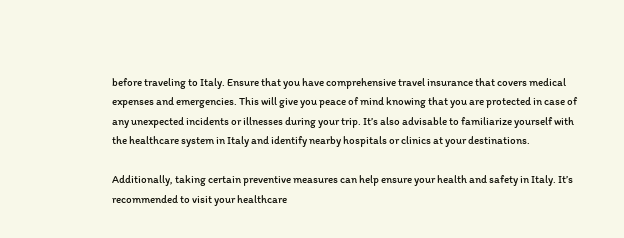before traveling to Italy. Ensure that you have comprehensive travel insurance that covers medical expenses and emergencies. This will give you peace of mind knowing that you are protected in case of any unexpected incidents or illnesses during your trip. It’s also advisable to familiarize yourself with the healthcare system in Italy and identify nearby hospitals or clinics at your destinations.

Additionally, taking certain preventive measures can help ensure your health and safety in Italy. It’s recommended to visit your healthcare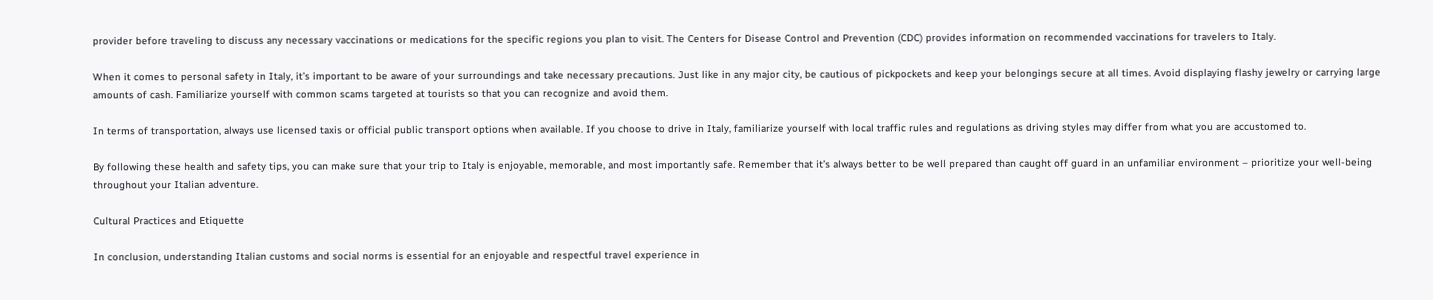provider before traveling to discuss any necessary vaccinations or medications for the specific regions you plan to visit. The Centers for Disease Control and Prevention (CDC) provides information on recommended vaccinations for travelers to Italy.

When it comes to personal safety in Italy, it’s important to be aware of your surroundings and take necessary precautions. Just like in any major city, be cautious of pickpockets and keep your belongings secure at all times. Avoid displaying flashy jewelry or carrying large amounts of cash. Familiarize yourself with common scams targeted at tourists so that you can recognize and avoid them.

In terms of transportation, always use licensed taxis or official public transport options when available. If you choose to drive in Italy, familiarize yourself with local traffic rules and regulations as driving styles may differ from what you are accustomed to.

By following these health and safety tips, you can make sure that your trip to Italy is enjoyable, memorable, and most importantly safe. Remember that it’s always better to be well prepared than caught off guard in an unfamiliar environment – prioritize your well-being throughout your Italian adventure.

Cultural Practices and Etiquette

In conclusion, understanding Italian customs and social norms is essential for an enjoyable and respectful travel experience in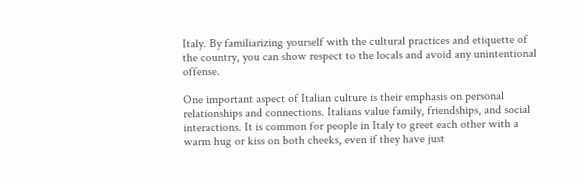Italy. By familiarizing yourself with the cultural practices and etiquette of the country, you can show respect to the locals and avoid any unintentional offense.

One important aspect of Italian culture is their emphasis on personal relationships and connections. Italians value family, friendships, and social interactions. It is common for people in Italy to greet each other with a warm hug or kiss on both cheeks, even if they have just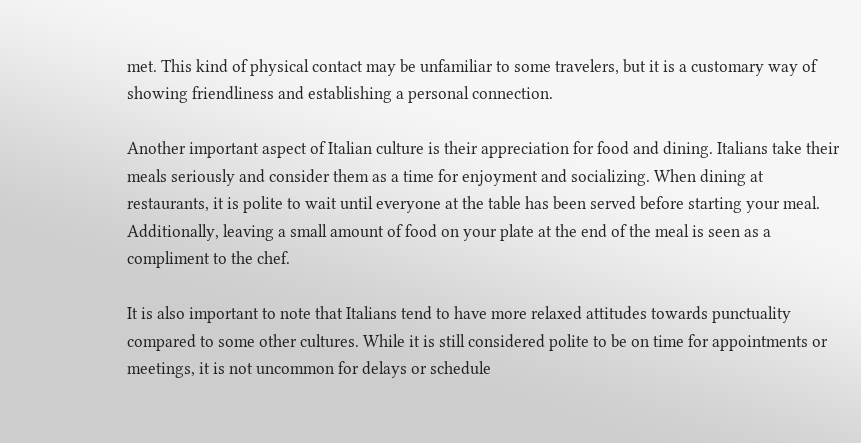met. This kind of physical contact may be unfamiliar to some travelers, but it is a customary way of showing friendliness and establishing a personal connection.

Another important aspect of Italian culture is their appreciation for food and dining. Italians take their meals seriously and consider them as a time for enjoyment and socializing. When dining at restaurants, it is polite to wait until everyone at the table has been served before starting your meal. Additionally, leaving a small amount of food on your plate at the end of the meal is seen as a compliment to the chef.

It is also important to note that Italians tend to have more relaxed attitudes towards punctuality compared to some other cultures. While it is still considered polite to be on time for appointments or meetings, it is not uncommon for delays or schedule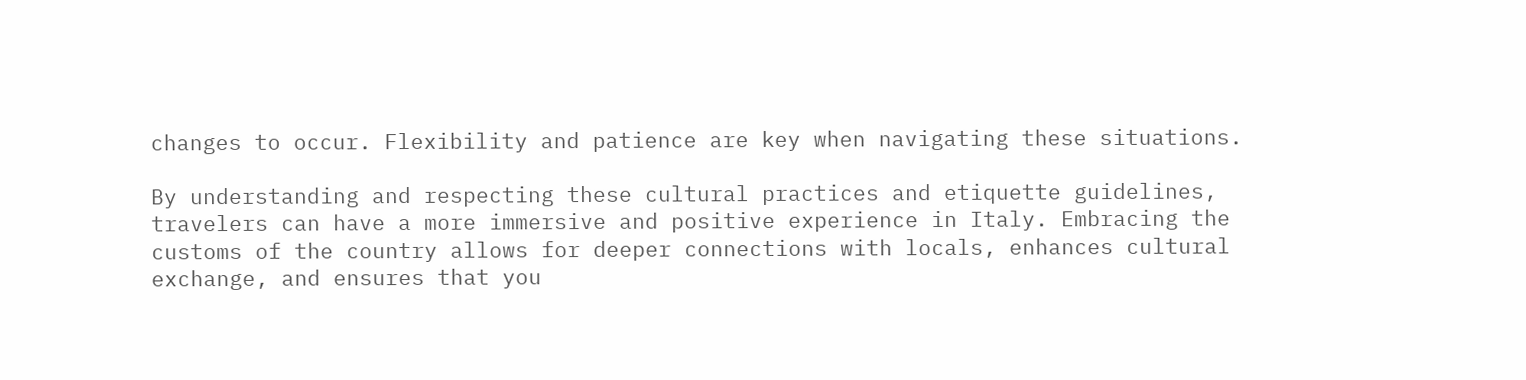changes to occur. Flexibility and patience are key when navigating these situations.

By understanding and respecting these cultural practices and etiquette guidelines, travelers can have a more immersive and positive experience in Italy. Embracing the customs of the country allows for deeper connections with locals, enhances cultural exchange, and ensures that you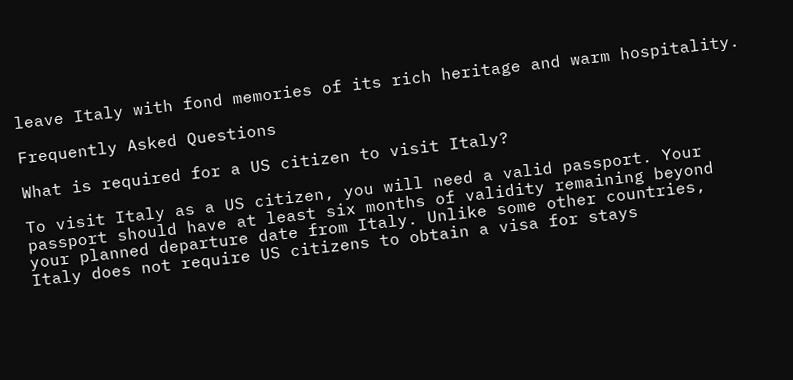leave Italy with fond memories of its rich heritage and warm hospitality.

Frequently Asked Questions

What is required for a US citizen to visit Italy?

To visit Italy as a US citizen, you will need a valid passport. Your passport should have at least six months of validity remaining beyond your planned departure date from Italy. Unlike some other countries, Italy does not require US citizens to obtain a visa for stays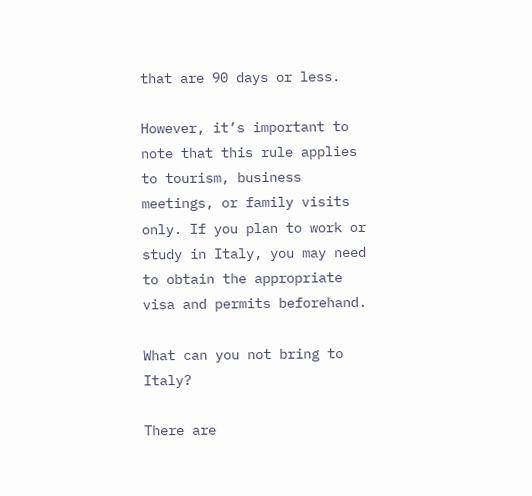that are 90 days or less.

However, it’s important to note that this rule applies to tourism, business meetings, or family visits only. If you plan to work or study in Italy, you may need to obtain the appropriate visa and permits beforehand.

What can you not bring to Italy?

There are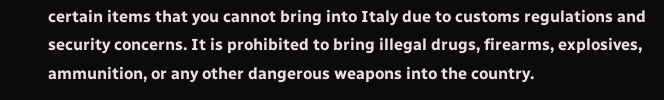certain items that you cannot bring into Italy due to customs regulations and security concerns. It is prohibited to bring illegal drugs, firearms, explosives, ammunition, or any other dangerous weapons into the country.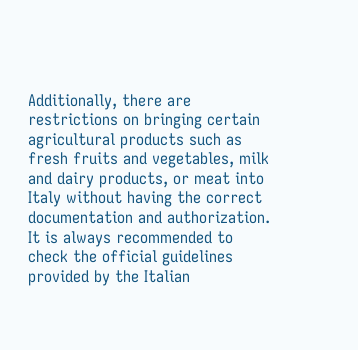Additionally, there are restrictions on bringing certain agricultural products such as fresh fruits and vegetables, milk and dairy products, or meat into Italy without having the correct documentation and authorization. It is always recommended to check the official guidelines provided by the Italian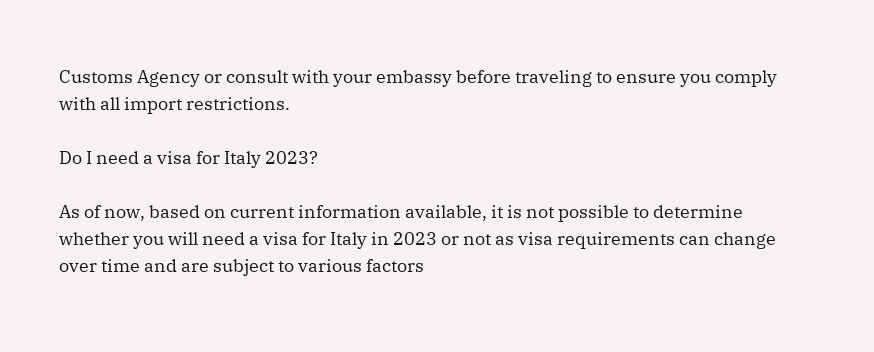Customs Agency or consult with your embassy before traveling to ensure you comply with all import restrictions.

Do I need a visa for Italy 2023?

As of now, based on current information available, it is not possible to determine whether you will need a visa for Italy in 2023 or not as visa requirements can change over time and are subject to various factors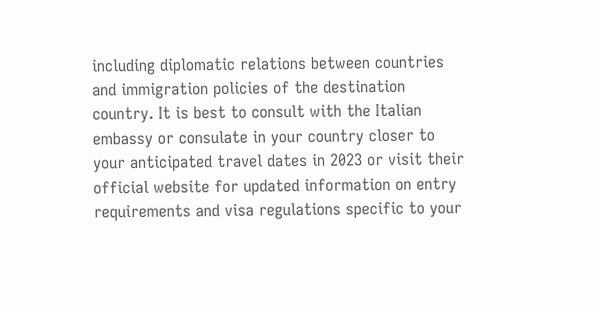including diplomatic relations between countries and immigration policies of the destination country. It is best to consult with the Italian embassy or consulate in your country closer to your anticipated travel dates in 2023 or visit their official website for updated information on entry requirements and visa regulations specific to your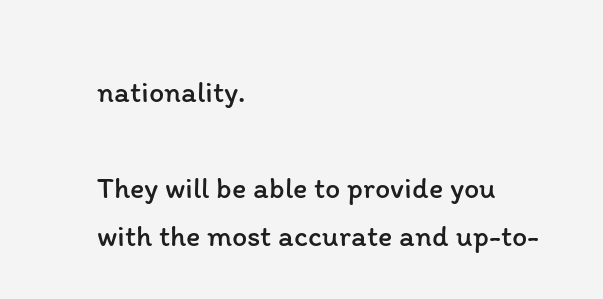nationality.

They will be able to provide you with the most accurate and up-to-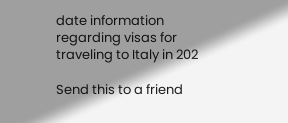date information regarding visas for traveling to Italy in 202

Send this to a friend